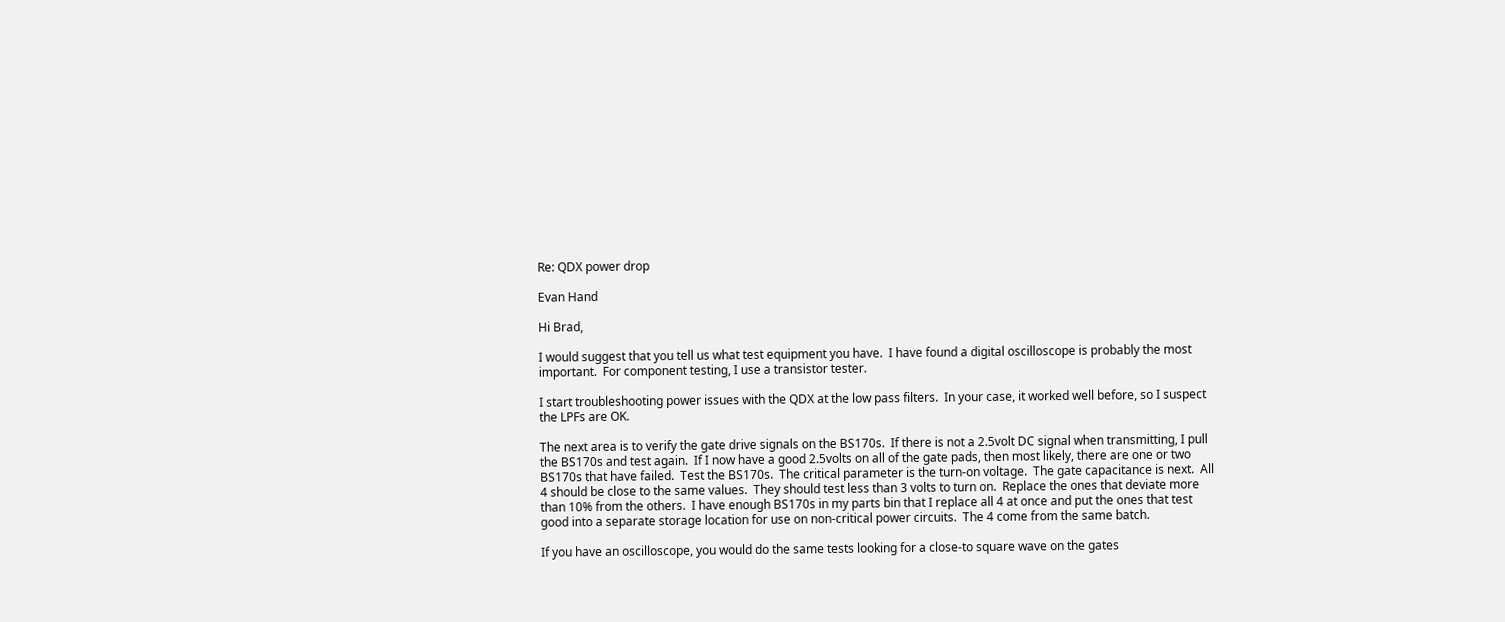Re: QDX power drop

Evan Hand

Hi Brad,

I would suggest that you tell us what test equipment you have.  I have found a digital oscilloscope is probably the most important.  For component testing, I use a transistor tester.

I start troubleshooting power issues with the QDX at the low pass filters.  In your case, it worked well before, so I suspect the LPFs are OK.

The next area is to verify the gate drive signals on the BS170s.  If there is not a 2.5volt DC signal when transmitting, I pull the BS170s and test again.  If I now have a good 2.5volts on all of the gate pads, then most likely, there are one or two BS170s that have failed.  Test the BS170s.  The critical parameter is the turn-on voltage.  The gate capacitance is next.  All 4 should be close to the same values.  They should test less than 3 volts to turn on.  Replace the ones that deviate more than 10% from the others.  I have enough BS170s in my parts bin that I replace all 4 at once and put the ones that test good into a separate storage location for use on non-critical power circuits.  The 4 come from the same batch.

If you have an oscilloscope, you would do the same tests looking for a close-to square wave on the gates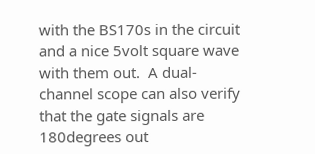with the BS170s in the circuit and a nice 5volt square wave with them out.  A dual-channel scope can also verify that the gate signals are 180degrees out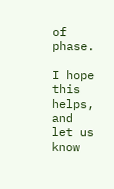of phase.

I hope this helps, and let us know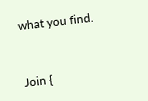what you find.


Join {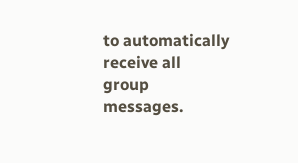to automatically receive all group messages.